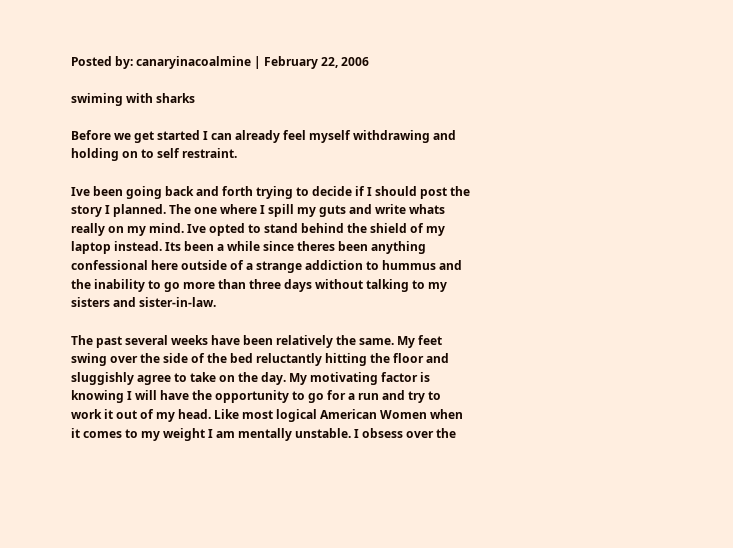Posted by: canaryinacoalmine | February 22, 2006

swiming with sharks

Before we get started I can already feel myself withdrawing and holding on to self restraint.

Ive been going back and forth trying to decide if I should post the story I planned. The one where I spill my guts and write whats really on my mind. Ive opted to stand behind the shield of my laptop instead. Its been a while since theres been anything confessional here outside of a strange addiction to hummus and the inability to go more than three days without talking to my sisters and sister-in-law.

The past several weeks have been relatively the same. My feet swing over the side of the bed reluctantly hitting the floor and sluggishly agree to take on the day. My motivating factor is knowing I will have the opportunity to go for a run and try to work it out of my head. Like most logical American Women when it comes to my weight I am mentally unstable. I obsess over the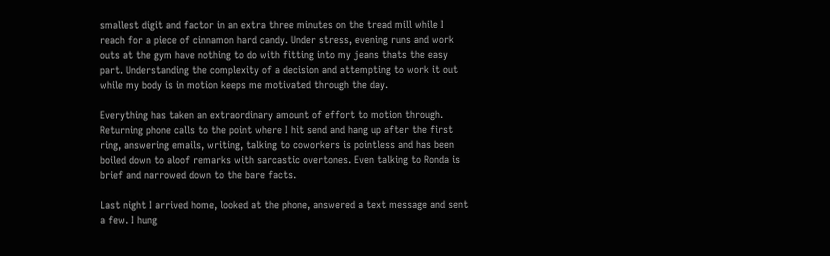smallest digit and factor in an extra three minutes on the tread mill while I reach for a piece of cinnamon hard candy. Under stress, evening runs and work outs at the gym have nothing to do with fitting into my jeans thats the easy part. Understanding the complexity of a decision and attempting to work it out while my body is in motion keeps me motivated through the day.

Everything has taken an extraordinary amount of effort to motion through. Returning phone calls to the point where I hit send and hang up after the first ring, answering emails, writing, talking to coworkers is pointless and has been boiled down to aloof remarks with sarcastic overtones. Even talking to Ronda is brief and narrowed down to the bare facts.

Last night I arrived home, looked at the phone, answered a text message and sent a few. I hung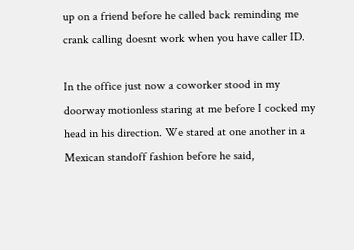up on a friend before he called back reminding me crank calling doesnt work when you have caller ID.

In the office just now a coworker stood in my doorway motionless staring at me before I cocked my head in his direction. We stared at one another in a Mexican standoff fashion before he said,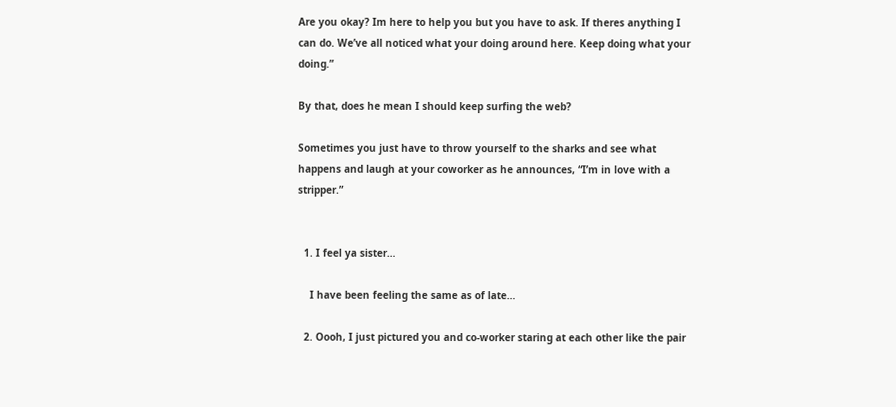Are you okay? Im here to help you but you have to ask. If theres anything I can do. We’ve all noticed what your doing around here. Keep doing what your doing.”

By that, does he mean I should keep surfing the web?

Sometimes you just have to throw yourself to the sharks and see what happens and laugh at your coworker as he announces, “I’m in love with a stripper.”


  1. I feel ya sister…

    I have been feeling the same as of late…

  2. Oooh, I just pictured you and co-worker staring at each other like the pair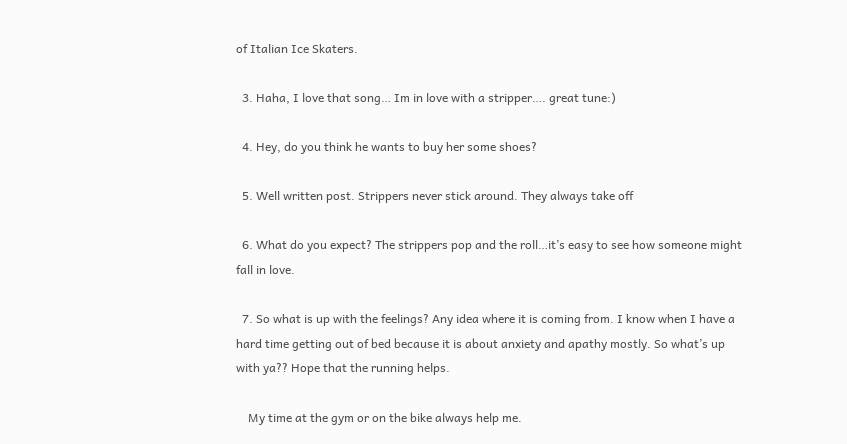of Italian Ice Skaters.

  3. Haha, I love that song… Im in love with a stripper…. great tune:)

  4. Hey, do you think he wants to buy her some shoes?

  5. Well written post. Strippers never stick around. They always take off

  6. What do you expect? The strippers pop and the roll…it’s easy to see how someone might fall in love.

  7. So what is up with the feelings? Any idea where it is coming from. I know when I have a hard time getting out of bed because it is about anxiety and apathy mostly. So what’s up with ya?? Hope that the running helps.

    My time at the gym or on the bike always help me.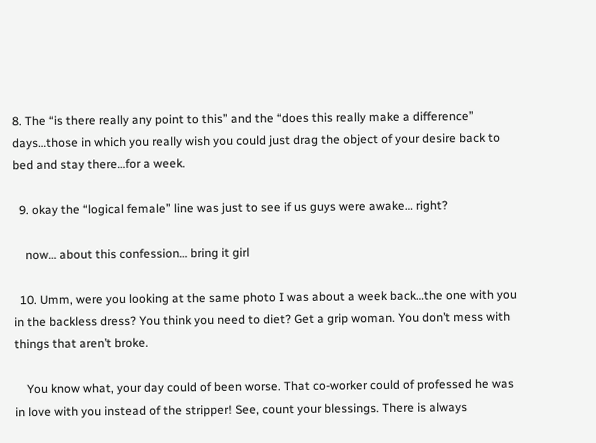8. The “is there really any point to this” and the “does this really make a difference” days…those in which you really wish you could just drag the object of your desire back to bed and stay there…for a week.

  9. okay the “logical female” line was just to see if us guys were awake… right?

    now… about this confession… bring it girl

  10. Umm, were you looking at the same photo I was about a week back…the one with you in the backless dress? You think you need to diet? Get a grip woman. You don’t mess with things that aren’t broke.

    You know what, your day could of been worse. That co-worker could of professed he was in love with you instead of the stripper! See, count your blessings. There is always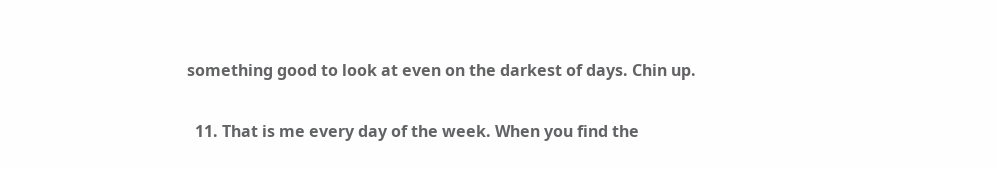something good to look at even on the darkest of days. Chin up.

  11. That is me every day of the week. When you find the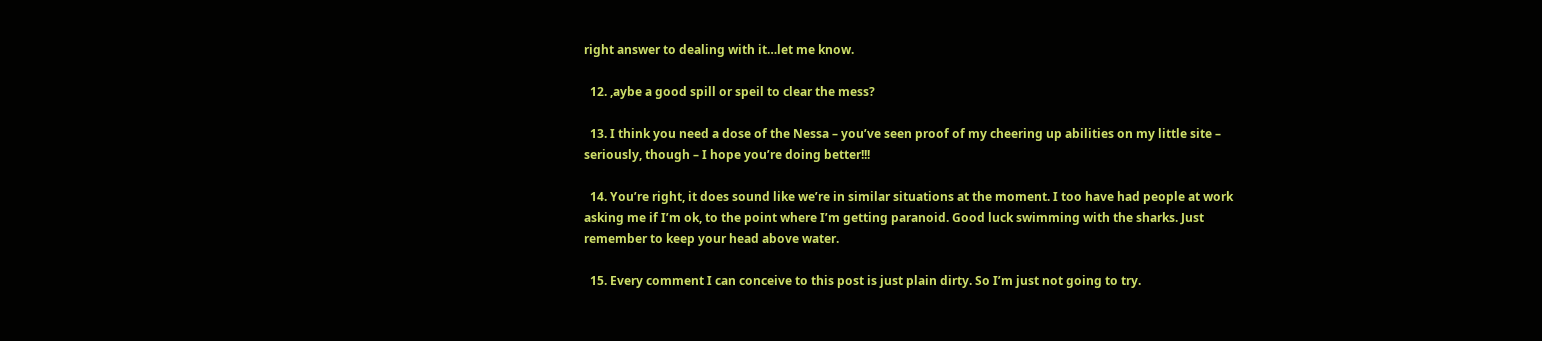right answer to dealing with it…let me know.

  12. ,aybe a good spill or speil to clear the mess?

  13. I think you need a dose of the Nessa – you’ve seen proof of my cheering up abilities on my little site – seriously, though – I hope you’re doing better!!!

  14. You’re right, it does sound like we’re in similar situations at the moment. I too have had people at work asking me if I’m ok, to the point where I’m getting paranoid. Good luck swimming with the sharks. Just remember to keep your head above water.

  15. Every comment I can conceive to this post is just plain dirty. So I’m just not going to try.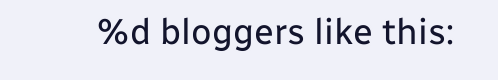%d bloggers like this: